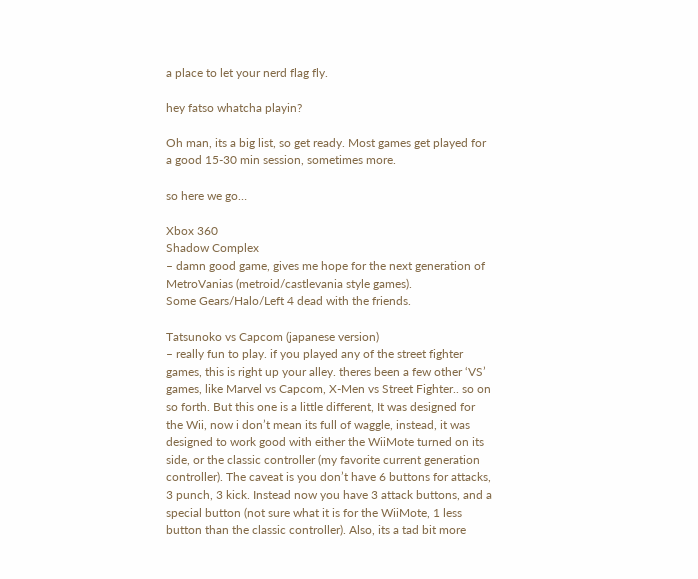a place to let your nerd flag fly.

hey fatso whatcha playin?

Oh man, its a big list, so get ready. Most games get played for a good 15-30 min session, sometimes more.

so here we go…

Xbox 360
Shadow Complex
– damn good game, gives me hope for the next generation of MetroVanias (metroid/castlevania style games).
Some Gears/Halo/Left 4 dead with the friends.

Tatsunoko vs Capcom (japanese version)
– really fun to play. if you played any of the street fighter games, this is right up your alley. theres been a few other ‘VS’ games, like Marvel vs Capcom, X-Men vs Street Fighter.. so on so forth. But this one is a little different, It was designed for the Wii, now i don’t mean its full of waggle, instead, it was designed to work good with either the WiiMote turned on its side, or the classic controller (my favorite current generation controller). The caveat is you don’t have 6 buttons for attacks, 3 punch, 3 kick. Instead now you have 3 attack buttons, and a special button (not sure what it is for the WiiMote, 1 less button than the classic controller). Also, its a tad bit more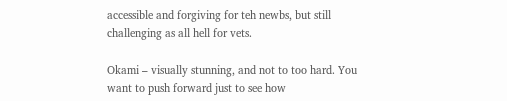accessible and forgiving for teh newbs, but still challenging as all hell for vets.

Okami – visually stunning, and not to too hard. You want to push forward just to see how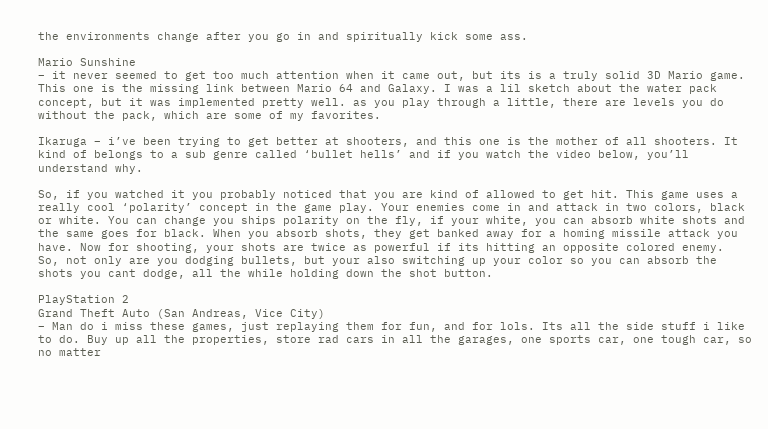the environments change after you go in and spiritually kick some ass.

Mario Sunshine
– it never seemed to get too much attention when it came out, but its is a truly solid 3D Mario game. This one is the missing link between Mario 64 and Galaxy. I was a lil sketch about the water pack concept, but it was implemented pretty well. as you play through a little, there are levels you do without the pack, which are some of my favorites.

Ikaruga – i’ve been trying to get better at shooters, and this one is the mother of all shooters. It kind of belongs to a sub genre called ‘bullet hells’ and if you watch the video below, you’ll understand why.

So, if you watched it you probably noticed that you are kind of allowed to get hit. This game uses a really cool ‘polarity’ concept in the game play. Your enemies come in and attack in two colors, black or white. You can change you ships polarity on the fly, if your white, you can absorb white shots and the same goes for black. When you absorb shots, they get banked away for a homing missile attack you have. Now for shooting, your shots are twice as powerful if its hitting an opposite colored enemy.
So, not only are you dodging bullets, but your also switching up your color so you can absorb the shots you cant dodge, all the while holding down the shot button.

PlayStation 2
Grand Theft Auto (San Andreas, Vice City)
– Man do i miss these games, just replaying them for fun, and for lols. Its all the side stuff i like to do. Buy up all the properties, store rad cars in all the garages, one sports car, one tough car, so no matter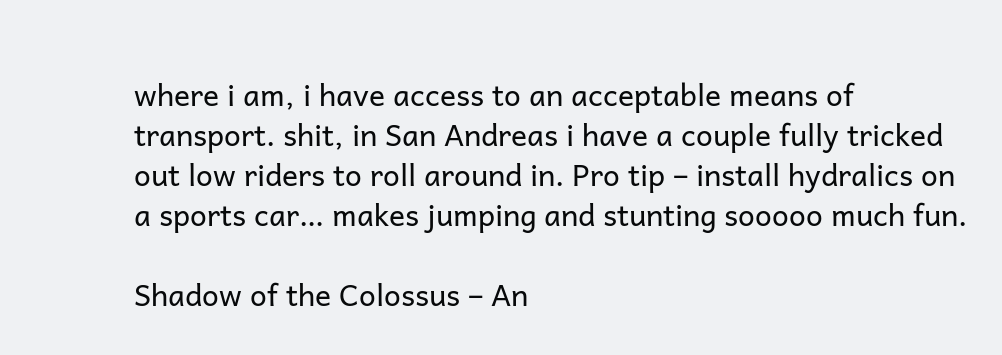where i am, i have access to an acceptable means of transport. shit, in San Andreas i have a couple fully tricked out low riders to roll around in. Pro tip – install hydralics on a sports car… makes jumping and stunting sooooo much fun.

Shadow of the Colossus – An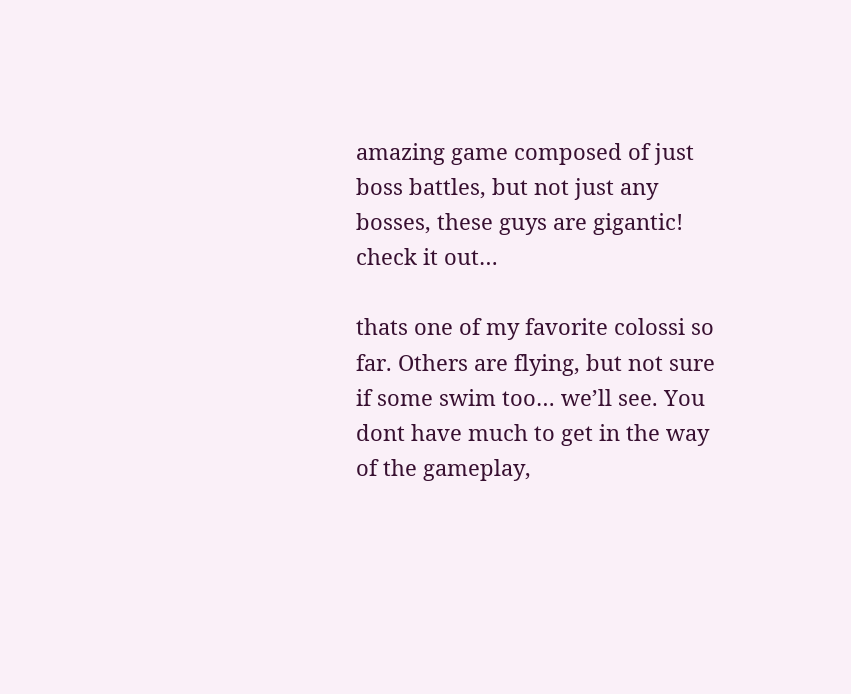amazing game composed of just boss battles, but not just any bosses, these guys are gigantic! check it out…

thats one of my favorite colossi so far. Others are flying, but not sure if some swim too… we’ll see. You dont have much to get in the way of the gameplay,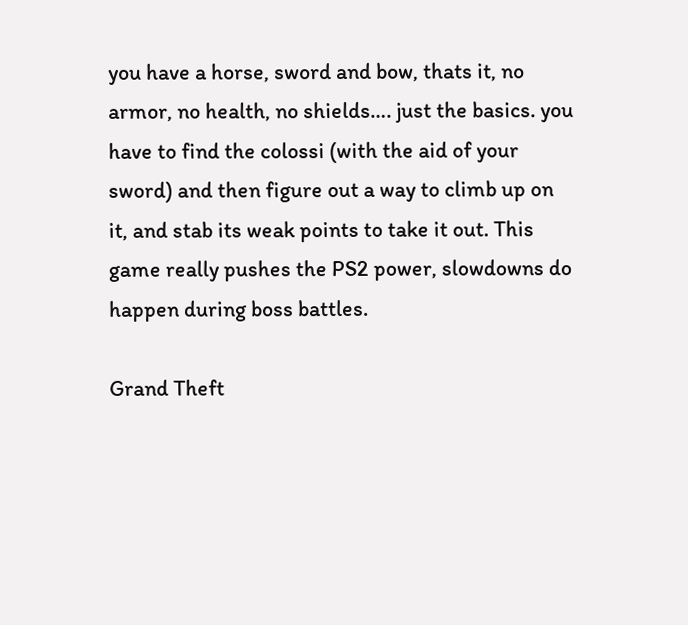you have a horse, sword and bow, thats it, no armor, no health, no shields…. just the basics. you have to find the colossi (with the aid of your sword) and then figure out a way to climb up on it, and stab its weak points to take it out. This game really pushes the PS2 power, slowdowns do happen during boss battles.

Grand Theft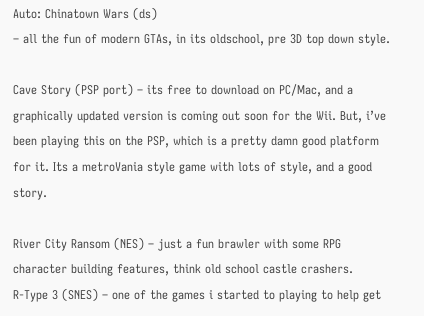Auto: Chinatown Wars (ds)
– all the fun of modern GTAs, in its oldschool, pre 3D top down style.

Cave Story (PSP port) – its free to download on PC/Mac, and a graphically updated version is coming out soon for the Wii. But, i’ve been playing this on the PSP, which is a pretty damn good platform for it. Its a metroVania style game with lots of style, and a good story.

River City Ransom (NES) – just a fun brawler with some RPG character building features, think old school castle crashers.
R-Type 3 (SNES) – one of the games i started to playing to help get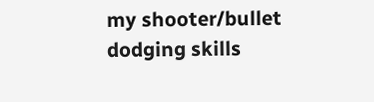my shooter/bullet dodging skills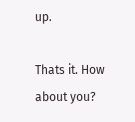up.

Thats it. How about you?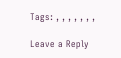Tags: , , , , , , ,

Leave a Reply